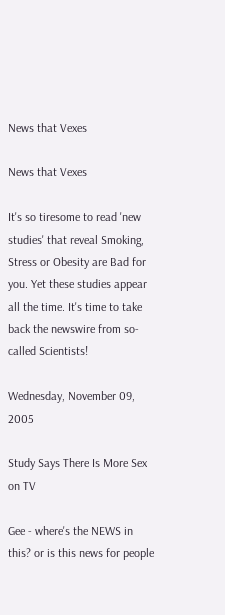News that Vexes

News that Vexes

It's so tiresome to read 'new studies' that reveal Smoking, Stress or Obesity are Bad for you. Yet these studies appear all the time. It's time to take back the newswire from so-called Scientists!

Wednesday, November 09, 2005

Study Says There Is More Sex on TV

Gee - where's the NEWS in this? or is this news for people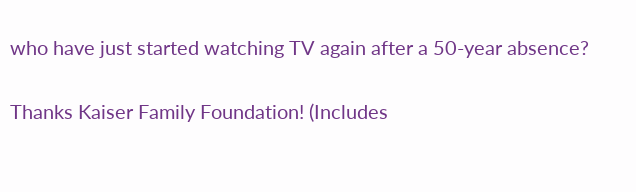who have just started watching TV again after a 50-year absence?

Thanks Kaiser Family Foundation! (Includes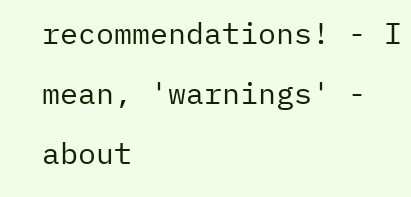recommendations! - I mean, 'warnings' - about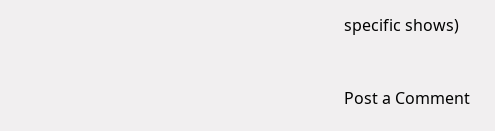specific shows)


Post a Comment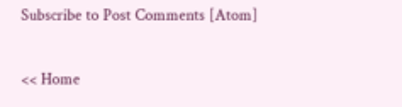Subscribe to Post Comments [Atom]

<< Home